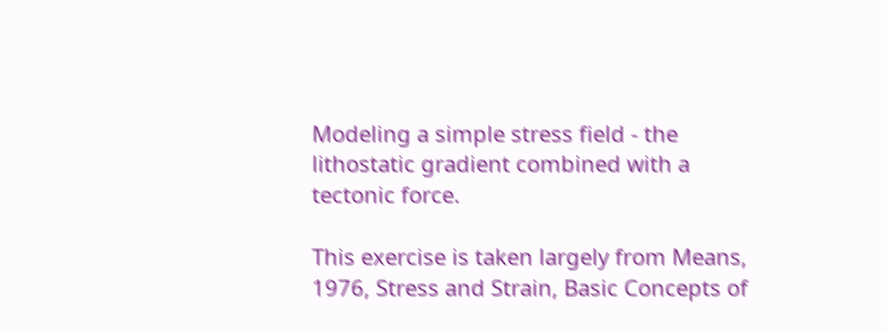Modeling a simple stress field - the lithostatic gradient combined with a tectonic force.

This exercise is taken largely from Means, 1976, Stress and Strain, Basic Concepts of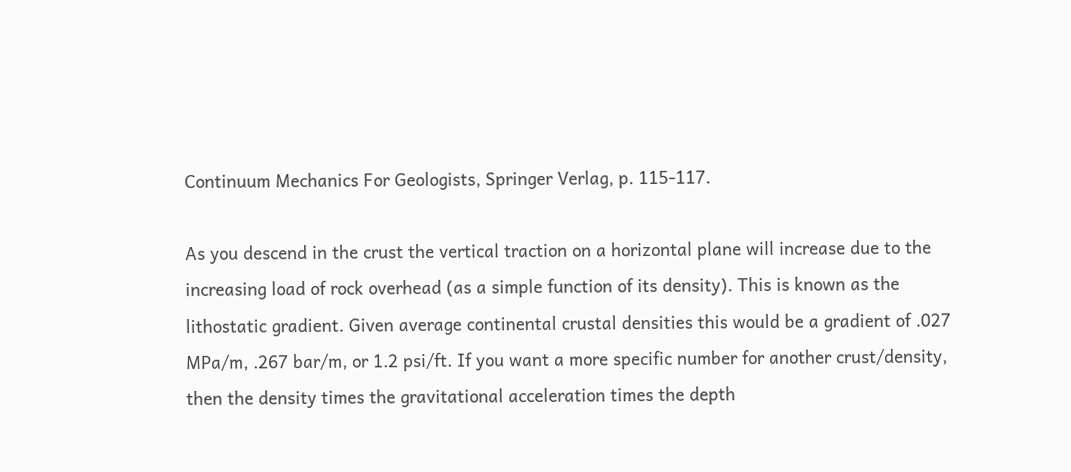Continuum Mechanics For Geologists, Springer Verlag, p. 115-117.

As you descend in the crust the vertical traction on a horizontal plane will increase due to the increasing load of rock overhead (as a simple function of its density). This is known as the lithostatic gradient. Given average continental crustal densities this would be a gradient of .027 MPa/m, .267 bar/m, or 1.2 psi/ft. If you want a more specific number for another crust/density, then the density times the gravitational acceleration times the depth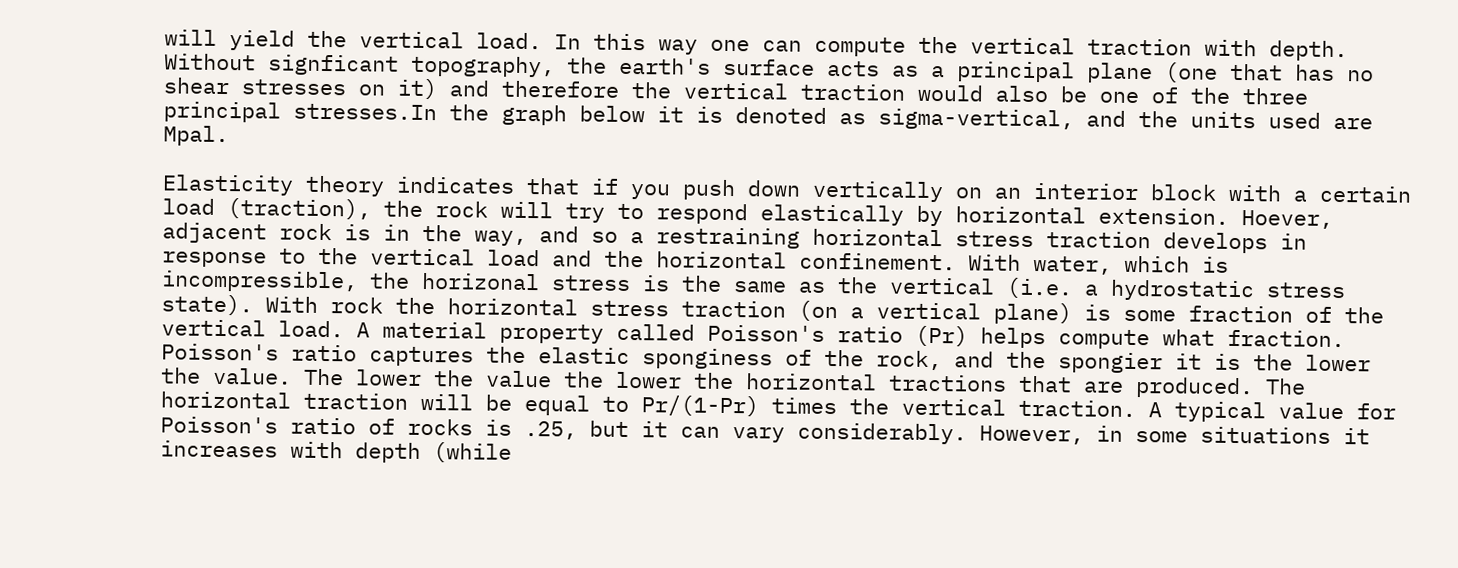will yield the vertical load. In this way one can compute the vertical traction with depth. Without signficant topography, the earth's surface acts as a principal plane (one that has no shear stresses on it) and therefore the vertical traction would also be one of the three principal stresses.In the graph below it is denoted as sigma-vertical, and the units used are Mpal.

Elasticity theory indicates that if you push down vertically on an interior block with a certain load (traction), the rock will try to respond elastically by horizontal extension. Hoever, adjacent rock is in the way, and so a restraining horizontal stress traction develops in response to the vertical load and the horizontal confinement. With water, which is incompressible, the horizonal stress is the same as the vertical (i.e. a hydrostatic stress state). With rock the horizontal stress traction (on a vertical plane) is some fraction of the vertical load. A material property called Poisson's ratio (Pr) helps compute what fraction. Poisson's ratio captures the elastic sponginess of the rock, and the spongier it is the lower the value. The lower the value the lower the horizontal tractions that are produced. The horizontal traction will be equal to Pr/(1-Pr) times the vertical traction. A typical value for Poisson's ratio of rocks is .25, but it can vary considerably. However, in some situations it increases with depth (while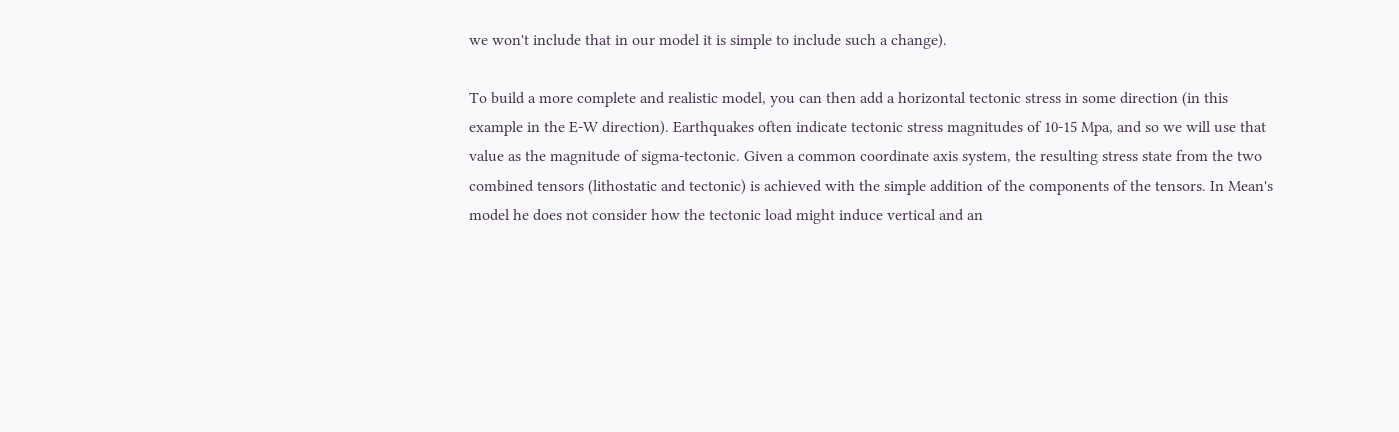we won't include that in our model it is simple to include such a change).

To build a more complete and realistic model, you can then add a horizontal tectonic stress in some direction (in this example in the E-W direction). Earthquakes often indicate tectonic stress magnitudes of 10-15 Mpa, and so we will use that value as the magnitude of sigma-tectonic. Given a common coordinate axis system, the resulting stress state from the two combined tensors (lithostatic and tectonic) is achieved with the simple addition of the components of the tensors. In Mean's model he does not consider how the tectonic load might induce vertical and an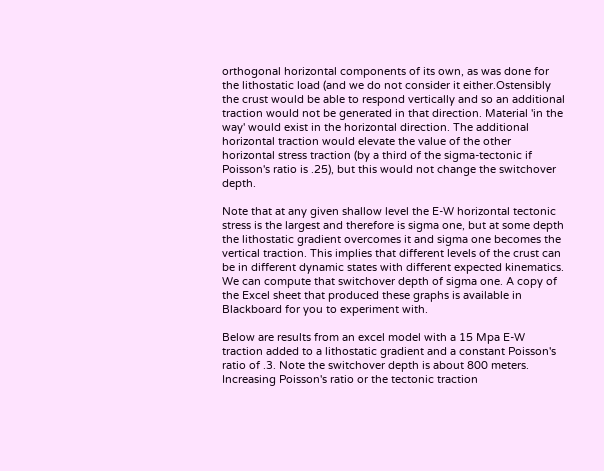orthogonal horizontal components of its own, as was done for the lithostatic load (and we do not consider it either.Ostensibly the crust would be able to respond vertically and so an additional traction would not be generated in that direction. Material 'in the way' would exist in the horizontal direction. The additional horizontal traction would elevate the value of the other horizontal stress traction (by a third of the sigma-tectonic if Poisson's ratio is .25), but this would not change the switchover depth.

Note that at any given shallow level the E-W horizontal tectonic stress is the largest and therefore is sigma one, but at some depth the lithostatic gradient overcomes it and sigma one becomes the vertical traction. This implies that different levels of the crust can be in different dynamic states with different expected kinematics. We can compute that switchover depth of sigma one. A copy of the Excel sheet that produced these graphs is available in Blackboard for you to experiment with.

Below are results from an excel model with a 15 Mpa E-W traction added to a lithostatic gradient and a constant Poisson's ratio of .3. Note the switchover depth is about 800 meters. Increasing Poisson's ratio or the tectonic traction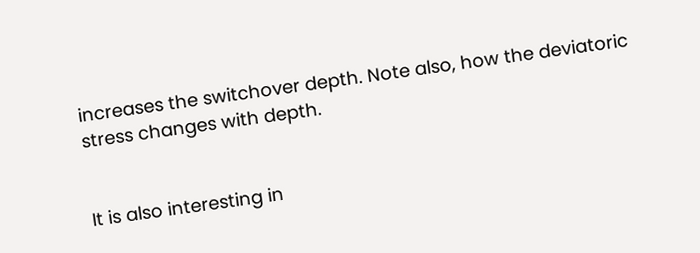increases the switchover depth. Note also, how the deviatoric stress changes with depth.


It is also interesting in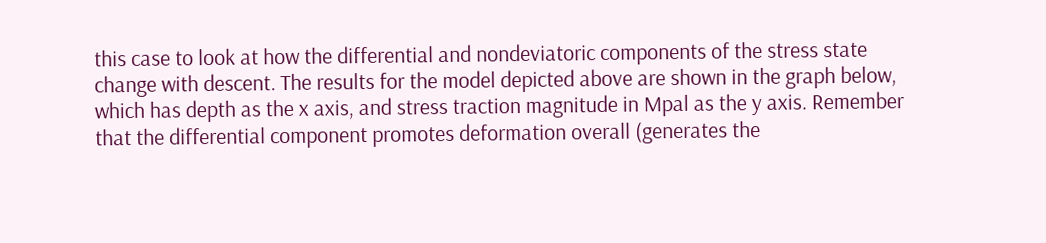this case to look at how the differential and nondeviatoric components of the stress state change with descent. The results for the model depicted above are shown in the graph below, which has depth as the x axis, and stress traction magnitude in Mpal as the y axis. Remember that the differential component promotes deformation overall (generates the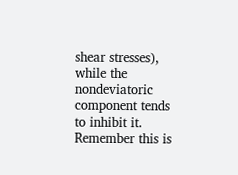shear stresses), while the nondeviatoric component tends to inhibit it. Remember this is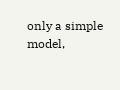only a simple model,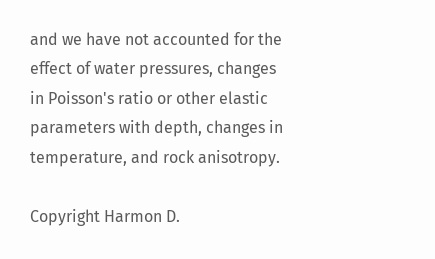and we have not accounted for the effect of water pressures, changes in Poisson's ratio or other elastic parameters with depth, changes in temperature, and rock anisotropy.

Copyright Harmon D.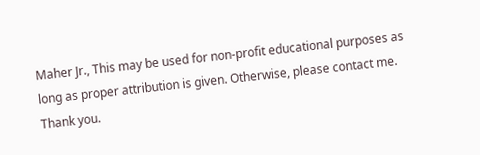Maher Jr., This may be used for non-profit educational purposes as long as proper attribution is given. Otherwise, please contact me. Thank you.